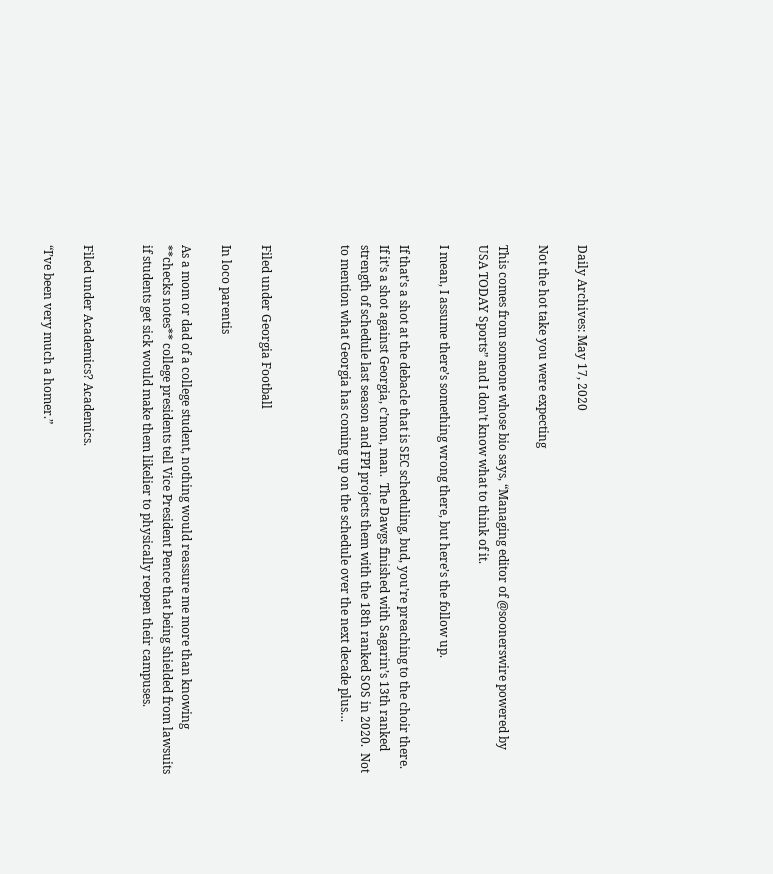Daily Archives: May 17, 2020

Not the hot take you were expecting

This comes from someone whose bio says, “Managing editor of @soonerswire powered by USA TODAY Sports” and I don’t know what to think of it.

I mean, I assume there’s something wrong there, but here’s the follow up.

If that’s a shot at the debacle that is SEC scheduling, bud, you’re preaching to the choir there.  If it’s a shot against Georgia, c’mon, man.  The Dawgs finished with Sagarin’s 13th ranked strength of schedule last season and FPI projects them with the 18th ranked SOS in 2020.  Not to mention what Georgia has coming up on the schedule over the next decade plus…



Filed under Georgia Football

In loco parentis

As a mom or dad of a college student, nothing would reassure me more than knowing **checks notes** college presidents tell Vice President Pence that being shielded from lawsuits if students get sick would make them likelier to physically reopen their campuses.


Filed under Academics? Academics.

“I’ve been very much a homer.”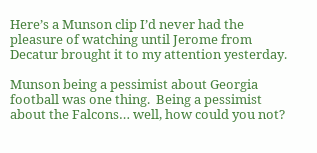Here’s a Munson clip I’d never had the pleasure of watching until Jerome from Decatur brought it to my attention yesterday.

Munson being a pessimist about Georgia football was one thing.  Being a pessimist about the Falcons… well, how could you not?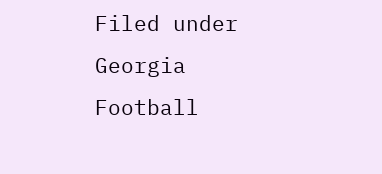Filed under Georgia Football